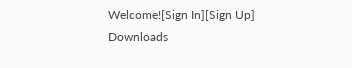Welcome![Sign In][Sign Up]
Downloads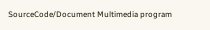SourceCode/Document Multimedia program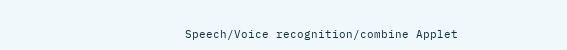Speech/Voice recognition/combine Applet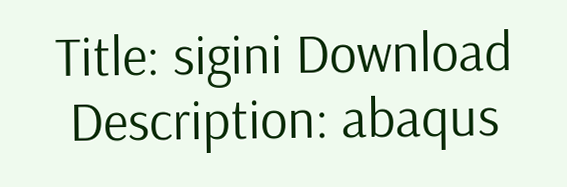Title: sigini Download
 Description: abaqus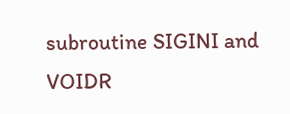subroutine SIGINI and VOIDR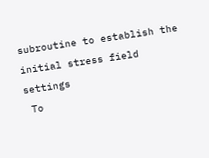subroutine to establish the initial stress field settings
 To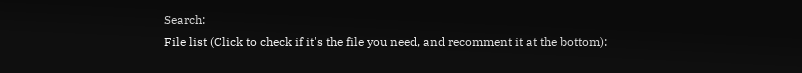Search:
File list (Click to check if it's the file you need, and recomment it at the bottom):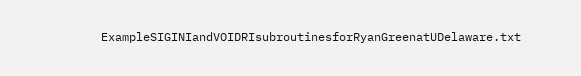ExampleSIGINIandVOIDRIsubroutinesforRyanGreenatUDelaware.txt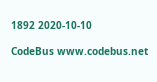1892 2020-10-10

CodeBus www.codebus.net